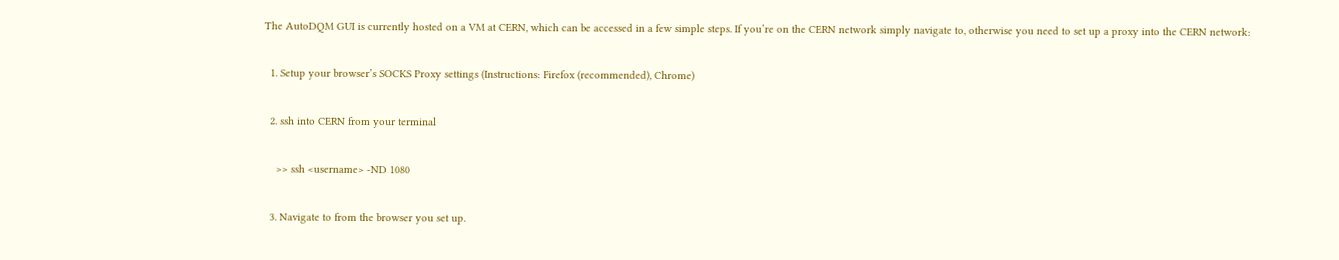The AutoDQM GUI is currently hosted on a VM at CERN, which can be accessed in a few simple steps. If you’re on the CERN network simply navigate to, otherwise you need to set up a proxy into the CERN network:

  1. Setup your browser’s SOCKS Proxy settings (Instructions: Firefox (recommended), Chrome)

  2. ssh into CERN from your terminal

    >> ssh <username> -ND 1080

  3. Navigate to from the browser you set up.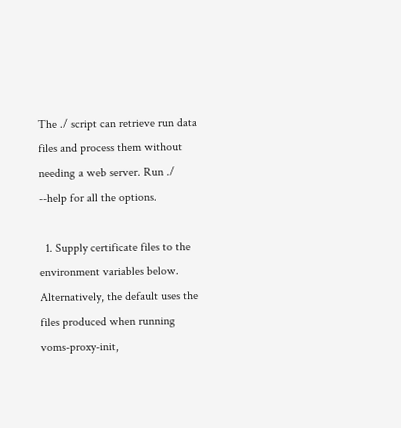The ./ script can retrieve run data files and process them without needing a web server. Run ./ --help for all the options.

  1. Supply certificate files to the environment variables below. Alternatively, the default uses the files produced when running voms-proxy-init,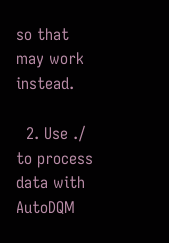so that may work instead.

  2. Use ./ to process data with AutoDQM